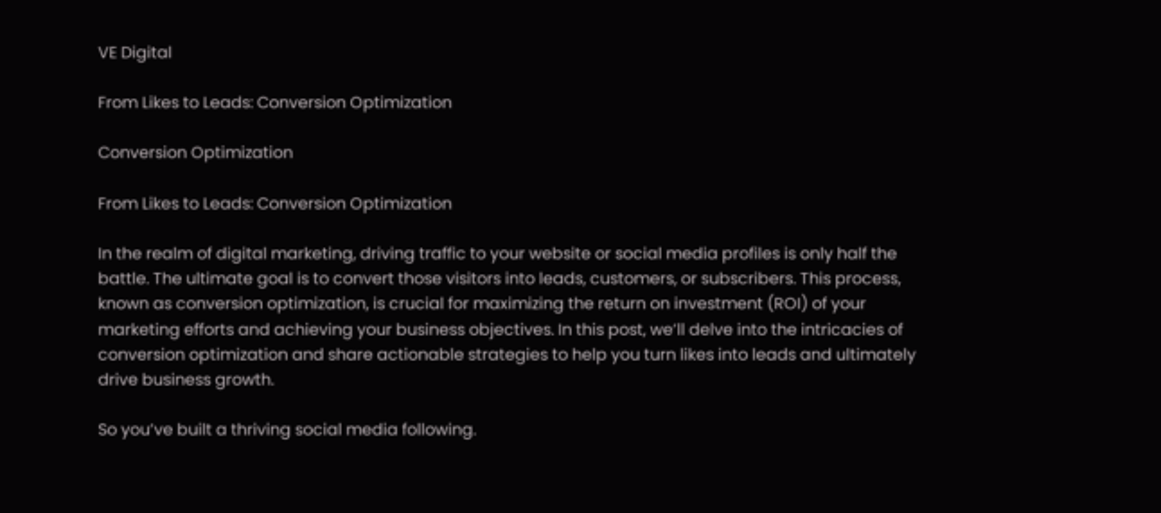VE Digital

From Likes to Leads: Conversion Optimization

Conversion Optimization

From Likes to Leads: Conversion Optimization

In the realm of digital marketing, driving traffic to your website or social media profiles is only half the battle. The ultimate goal is to convert those visitors into leads, customers, or subscribers. This process, known as conversion optimization, is crucial for maximizing the return on investment (ROI) of your marketing efforts and achieving your business objectives. In this post, we’ll delve into the intricacies of conversion optimization and share actionable strategies to help you turn likes into leads and ultimately drive business growth.

So you’ve built a thriving social media following.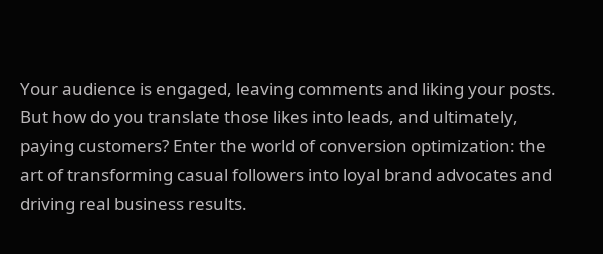Your audience is engaged, leaving comments and liking your posts. But how do you translate those likes into leads, and ultimately, paying customers? Enter the world of conversion optimization: the art of transforming casual followers into loyal brand advocates and driving real business results.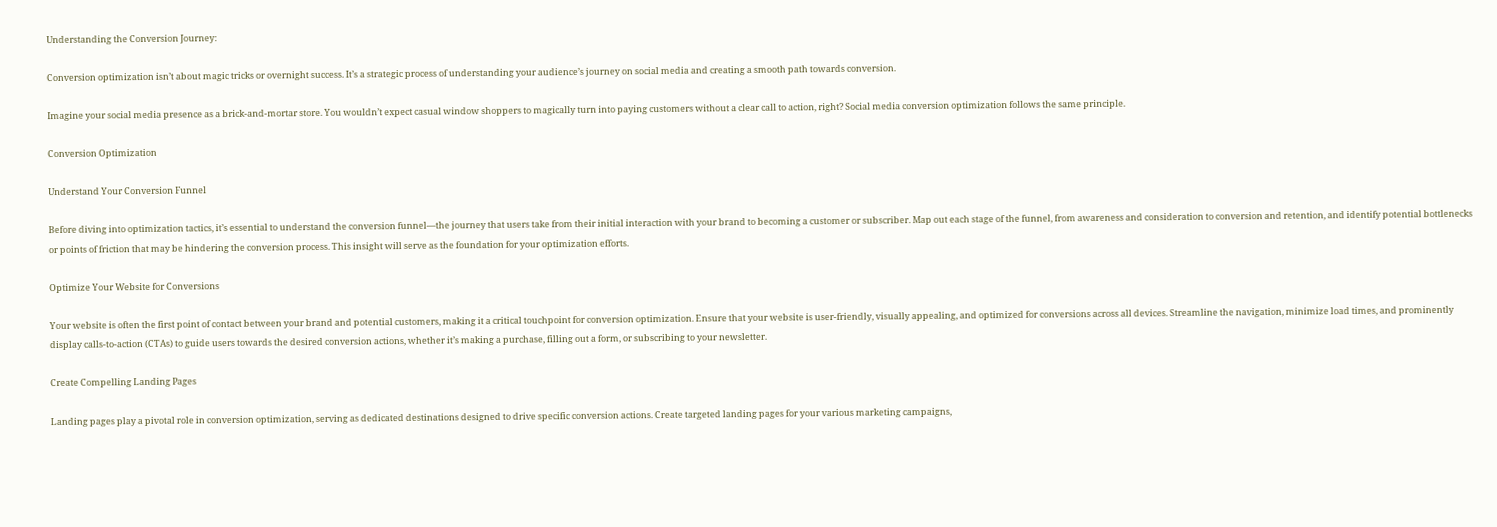Understanding the Conversion Journey:

Conversion optimization isn’t about magic tricks or overnight success. It’s a strategic process of understanding your audience’s journey on social media and creating a smooth path towards conversion.

Imagine your social media presence as a brick-and-mortar store. You wouldn’t expect casual window shoppers to magically turn into paying customers without a clear call to action, right? Social media conversion optimization follows the same principle.

Conversion Optimization

Understand Your Conversion Funnel

Before diving into optimization tactics, it’s essential to understand the conversion funnel—the journey that users take from their initial interaction with your brand to becoming a customer or subscriber. Map out each stage of the funnel, from awareness and consideration to conversion and retention, and identify potential bottlenecks or points of friction that may be hindering the conversion process. This insight will serve as the foundation for your optimization efforts.

Optimize Your Website for Conversions

Your website is often the first point of contact between your brand and potential customers, making it a critical touchpoint for conversion optimization. Ensure that your website is user-friendly, visually appealing, and optimized for conversions across all devices. Streamline the navigation, minimize load times, and prominently display calls-to-action (CTAs) to guide users towards the desired conversion actions, whether it’s making a purchase, filling out a form, or subscribing to your newsletter.

Create Compelling Landing Pages

Landing pages play a pivotal role in conversion optimization, serving as dedicated destinations designed to drive specific conversion actions. Create targeted landing pages for your various marketing campaigns,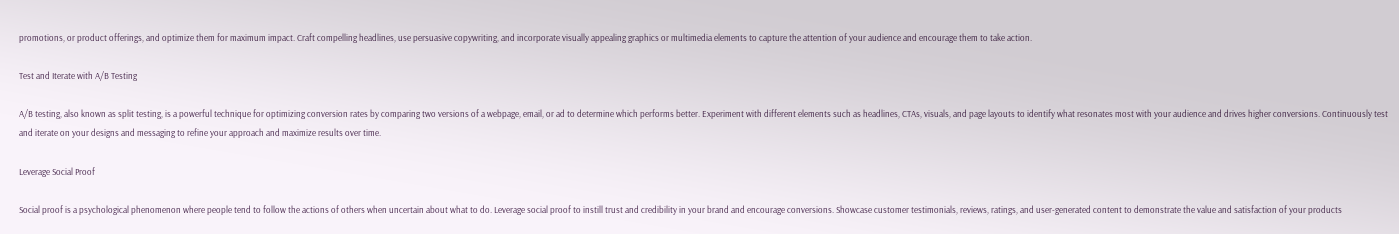promotions, or product offerings, and optimize them for maximum impact. Craft compelling headlines, use persuasive copywriting, and incorporate visually appealing graphics or multimedia elements to capture the attention of your audience and encourage them to take action.

Test and Iterate with A/B Testing

A/B testing, also known as split testing, is a powerful technique for optimizing conversion rates by comparing two versions of a webpage, email, or ad to determine which performs better. Experiment with different elements such as headlines, CTAs, visuals, and page layouts to identify what resonates most with your audience and drives higher conversions. Continuously test and iterate on your designs and messaging to refine your approach and maximize results over time.

Leverage Social Proof

Social proof is a psychological phenomenon where people tend to follow the actions of others when uncertain about what to do. Leverage social proof to instill trust and credibility in your brand and encourage conversions. Showcase customer testimonials, reviews, ratings, and user-generated content to demonstrate the value and satisfaction of your products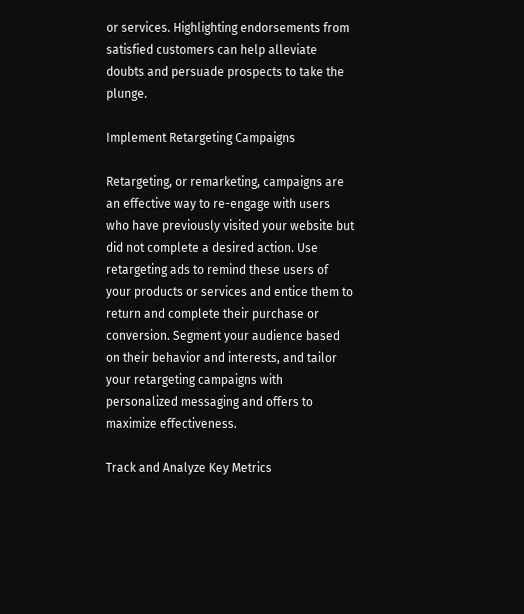or services. Highlighting endorsements from satisfied customers can help alleviate doubts and persuade prospects to take the plunge.

Implement Retargeting Campaigns

Retargeting, or remarketing, campaigns are an effective way to re-engage with users who have previously visited your website but did not complete a desired action. Use retargeting ads to remind these users of your products or services and entice them to return and complete their purchase or conversion. Segment your audience based on their behavior and interests, and tailor your retargeting campaigns with personalized messaging and offers to maximize effectiveness.

Track and Analyze Key Metrics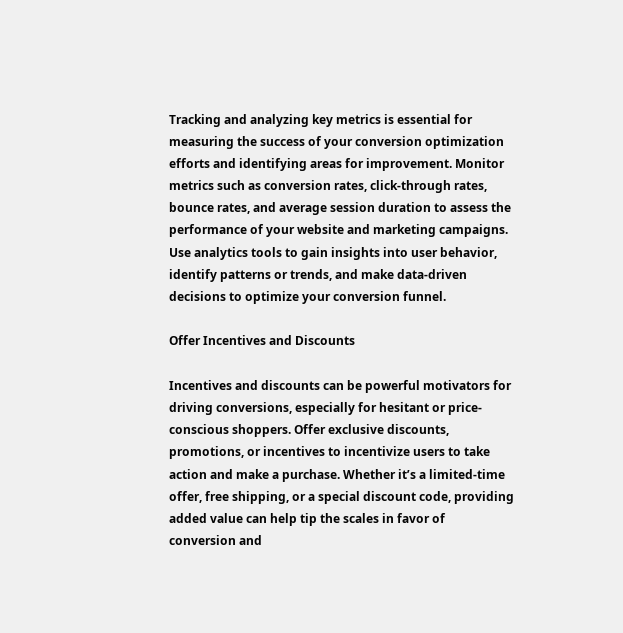Tracking and analyzing key metrics is essential for measuring the success of your conversion optimization efforts and identifying areas for improvement. Monitor metrics such as conversion rates, click-through rates, bounce rates, and average session duration to assess the performance of your website and marketing campaigns. Use analytics tools to gain insights into user behavior, identify patterns or trends, and make data-driven decisions to optimize your conversion funnel.

Offer Incentives and Discounts

Incentives and discounts can be powerful motivators for driving conversions, especially for hesitant or price-conscious shoppers. Offer exclusive discounts, promotions, or incentives to incentivize users to take action and make a purchase. Whether it’s a limited-time offer, free shipping, or a special discount code, providing added value can help tip the scales in favor of conversion and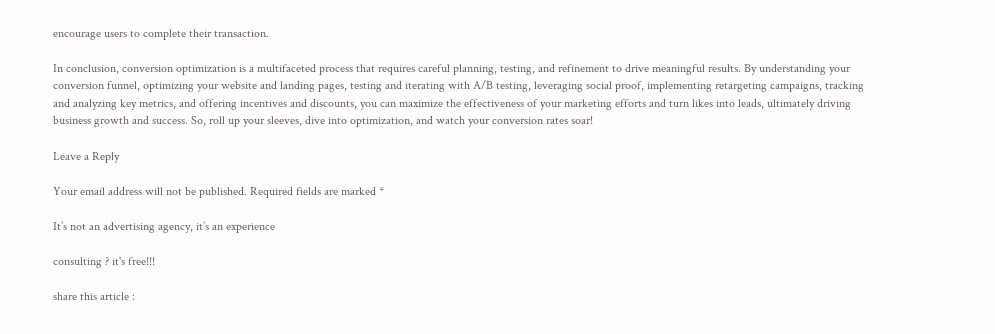encourage users to complete their transaction.

In conclusion, conversion optimization is a multifaceted process that requires careful planning, testing, and refinement to drive meaningful results. By understanding your conversion funnel, optimizing your website and landing pages, testing and iterating with A/B testing, leveraging social proof, implementing retargeting campaigns, tracking and analyzing key metrics, and offering incentives and discounts, you can maximize the effectiveness of your marketing efforts and turn likes into leads, ultimately driving business growth and success. So, roll up your sleeves, dive into optimization, and watch your conversion rates soar!

Leave a Reply

Your email address will not be published. Required fields are marked *

It’s not an advertising agency, it’s an experience

consulting ? it's free!!!

share this article :